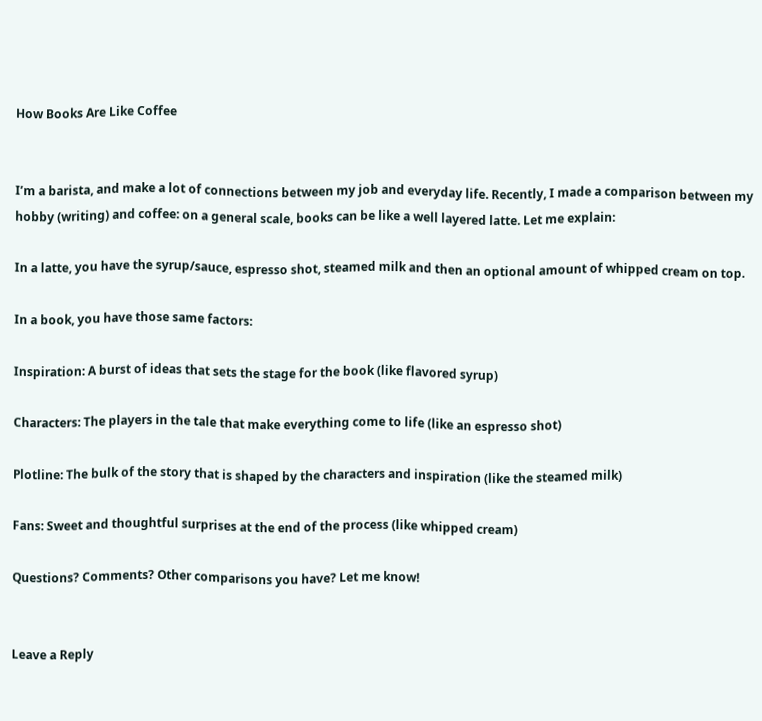How Books Are Like Coffee


I’m a barista, and make a lot of connections between my job and everyday life. Recently, I made a comparison between my hobby (writing) and coffee: on a general scale, books can be like a well layered latte. Let me explain:

In a latte, you have the syrup/sauce, espresso shot, steamed milk and then an optional amount of whipped cream on top.

In a book, you have those same factors:

Inspiration: A burst of ideas that sets the stage for the book (like flavored syrup)

Characters: The players in the tale that make everything come to life (like an espresso shot)

Plotline: The bulk of the story that is shaped by the characters and inspiration (like the steamed milk)

Fans: Sweet and thoughtful surprises at the end of the process (like whipped cream)

Questions? Comments? Other comparisons you have? Let me know!


Leave a Reply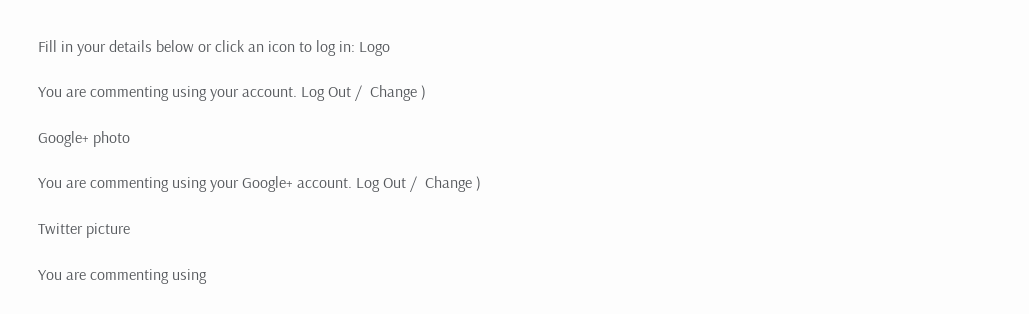Fill in your details below or click an icon to log in: Logo

You are commenting using your account. Log Out /  Change )

Google+ photo

You are commenting using your Google+ account. Log Out /  Change )

Twitter picture

You are commenting using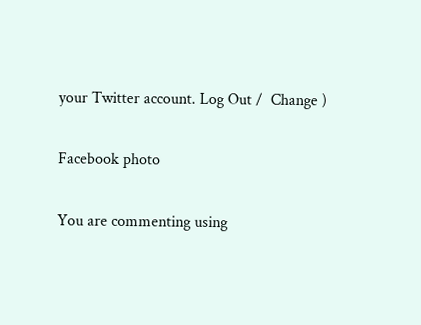your Twitter account. Log Out /  Change )

Facebook photo

You are commenting using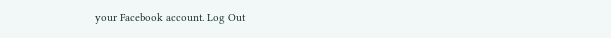your Facebook account. Log Out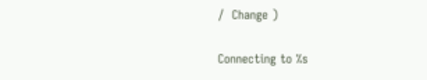/  Change )

Connecting to %s